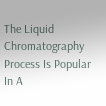The Liquid Chromatography Process Is Popular In A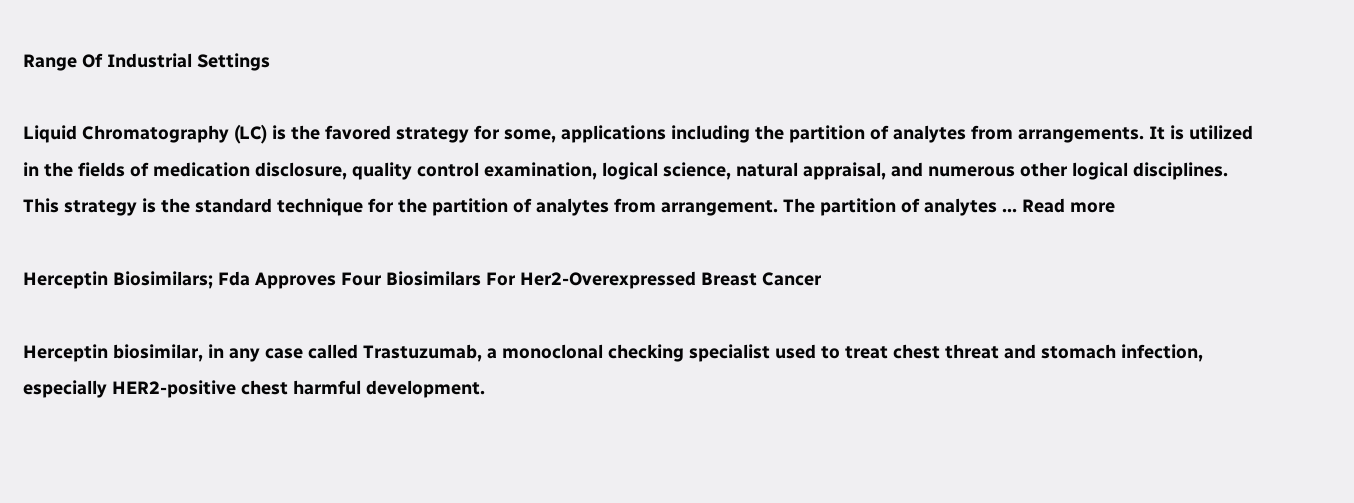Range Of Industrial Settings

Liquid Chromatography (LC) is the favored strategy for some, applications including the partition of analytes from arrangements. It is utilized in the fields of medication disclosure, quality control examination, logical science, natural appraisal, and numerous other logical disciplines. This strategy is the standard technique for the partition of analytes from arrangement. The partition of analytes … Read more

Herceptin Biosimilars; Fda Approves Four Biosimilars For Her2-Overexpressed Breast Cancer

Herceptin biosimilar, in any case called Trastuzumab, a monoclonal checking specialist used to treat chest threat and stomach infection, especially HER2-positive chest harmful development.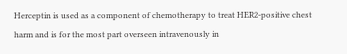Herceptin is used as a component of chemotherapy to treat HER2-positive chest harm and is for the most part overseen intravenously in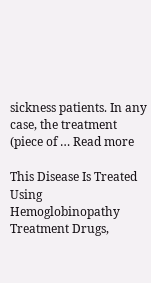sickness patients. In any case, the treatment (piece of … Read more

This Disease Is Treated Using Hemoglobinopathy Treatment Drugs,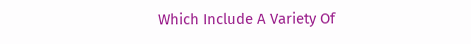Which Include A Variety Of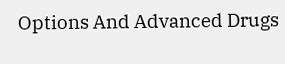Options And Advanced Drugs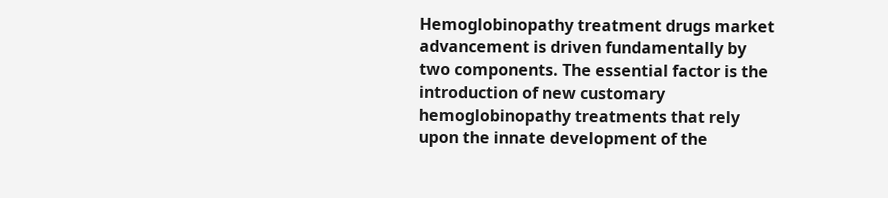Hemoglobinopathy treatment drugs market advancement is driven fundamentally by two components. The essential factor is the introduction of new customary hemoglobinopathy treatments that rely upon the innate development of the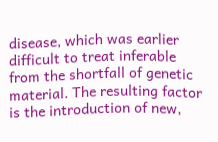disease, which was earlier difficult to treat inferable from the shortfall of genetic material. The resulting factor is the introduction of new,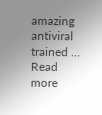amazing antiviral trained … Read more